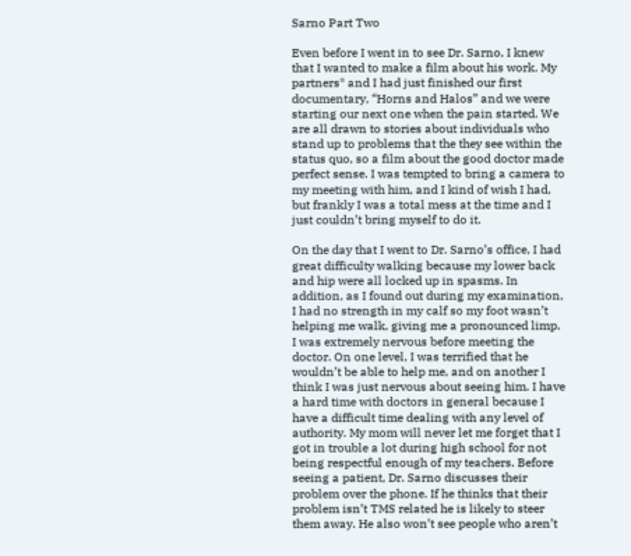Sarno Part Two

Even before I went in to see Dr. Sarno, I knew that I wanted to make a film about his work. My partners* and I had just finished our first documentary, “Horns and Halos” and we were starting our next one when the pain started. We are all drawn to stories about individuals who stand up to problems that the they see within the status quo, so a film about the good doctor made perfect sense. I was tempted to bring a camera to my meeting with him, and I kind of wish I had, but frankly I was a total mess at the time and I just couldn’t bring myself to do it.

On the day that I went to Dr. Sarno’s office, I had great difficulty walking because my lower back and hip were all locked up in spasms. In addition, as I found out during my examination, I had no strength in my calf so my foot wasn’t helping me walk, giving me a pronounced limp. I was extremely nervous before meeting the doctor. On one level, I was terrified that he wouldn’t be able to help me, and on another I think I was just nervous about seeing him. I have a hard time with doctors in general because I have a difficult time dealing with any level of authority. My mom will never let me forget that I got in trouble a lot during high school for not being respectful enough of my teachers. Before seeing a patient, Dr. Sarno discusses their problem over the phone. If he thinks that their problem isn’t TMS related he is likely to steer them away. He also won’t see people who aren’t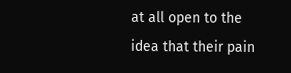at all open to the idea that their pain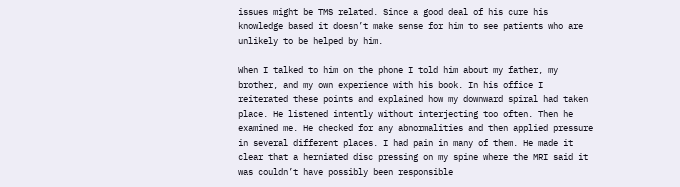issues might be TMS related. Since a good deal of his cure his knowledge based it doesn’t make sense for him to see patients who are unlikely to be helped by him.

When I talked to him on the phone I told him about my father, my brother, and my own experience with his book. In his office I reiterated these points and explained how my downward spiral had taken place. He listened intently without interjecting too often. Then he examined me. He checked for any abnormalities and then applied pressure in several different places. I had pain in many of them. He made it clear that a herniated disc pressing on my spine where the MRI said it was couldn’t have possibly been responsible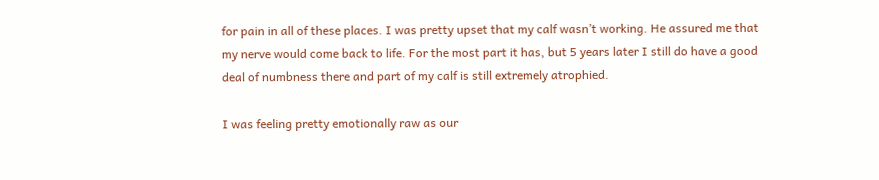for pain in all of these places. I was pretty upset that my calf wasn’t working. He assured me that my nerve would come back to life. For the most part it has, but 5 years later I still do have a good deal of numbness there and part of my calf is still extremely atrophied.

I was feeling pretty emotionally raw as our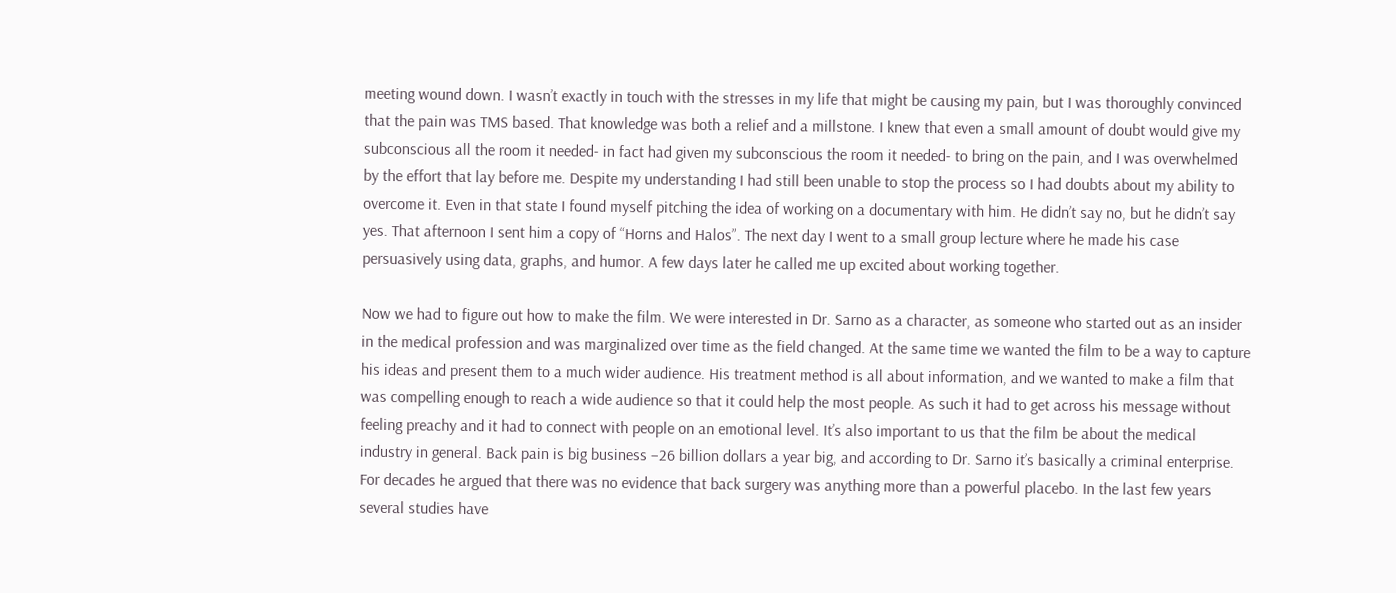meeting wound down. I wasn’t exactly in touch with the stresses in my life that might be causing my pain, but I was thoroughly convinced that the pain was TMS based. That knowledge was both a relief and a millstone. I knew that even a small amount of doubt would give my subconscious all the room it needed- in fact had given my subconscious the room it needed- to bring on the pain, and I was overwhelmed by the effort that lay before me. Despite my understanding I had still been unable to stop the process so I had doubts about my ability to overcome it. Even in that state I found myself pitching the idea of working on a documentary with him. He didn’t say no, but he didn’t say yes. That afternoon I sent him a copy of “Horns and Halos”. The next day I went to a small group lecture where he made his case persuasively using data, graphs, and humor. A few days later he called me up excited about working together.

Now we had to figure out how to make the film. We were interested in Dr. Sarno as a character, as someone who started out as an insider in the medical profession and was marginalized over time as the field changed. At the same time we wanted the film to be a way to capture his ideas and present them to a much wider audience. His treatment method is all about information, and we wanted to make a film that was compelling enough to reach a wide audience so that it could help the most people. As such it had to get across his message without feeling preachy and it had to connect with people on an emotional level. It’s also important to us that the film be about the medical industry in general. Back pain is big business –26 billion dollars a year big, and according to Dr. Sarno it’s basically a criminal enterprise. For decades he argued that there was no evidence that back surgery was anything more than a powerful placebo. In the last few years several studies have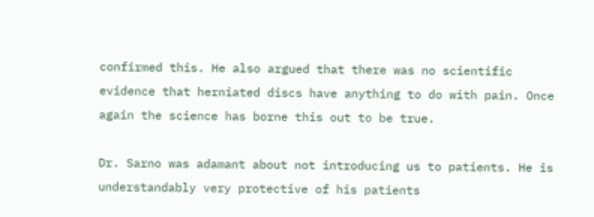confirmed this. He also argued that there was no scientific evidence that herniated discs have anything to do with pain. Once again the science has borne this out to be true.

Dr. Sarno was adamant about not introducing us to patients. He is understandably very protective of his patients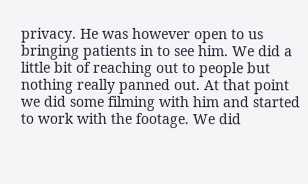privacy. He was however open to us bringing patients in to see him. We did a little bit of reaching out to people but nothing really panned out. At that point we did some filming with him and started to work with the footage. We did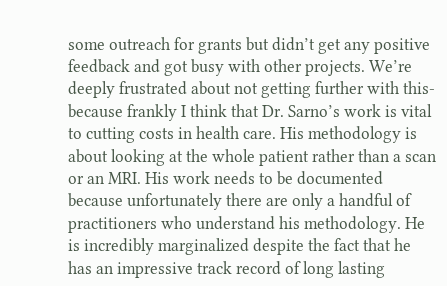some outreach for grants but didn’t get any positive feedback and got busy with other projects. We’re deeply frustrated about not getting further with this- because frankly I think that Dr. Sarno’s work is vital to cutting costs in health care. His methodology is about looking at the whole patient rather than a scan or an MRI. His work needs to be documented because unfortunately there are only a handful of practitioners who understand his methodology. He is incredibly marginalized despite the fact that he has an impressive track record of long lasting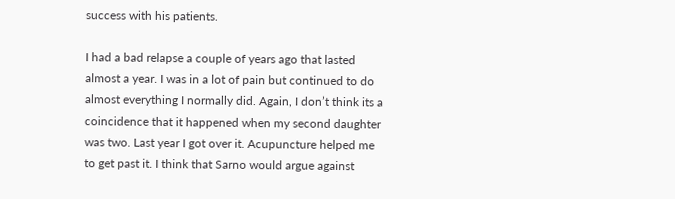success with his patients.

I had a bad relapse a couple of years ago that lasted almost a year. I was in a lot of pain but continued to do almost everything I normally did. Again, I don’t think its a coincidence that it happened when my second daughter was two. Last year I got over it. Acupuncture helped me to get past it. I think that Sarno would argue against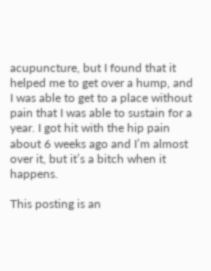acupuncture, but I found that it helped me to get over a hump, and I was able to get to a place without pain that I was able to sustain for a year. I got hit with the hip pain about 6 weeks ago and I’m almost over it, but it’s a bitch when it happens.

This posting is an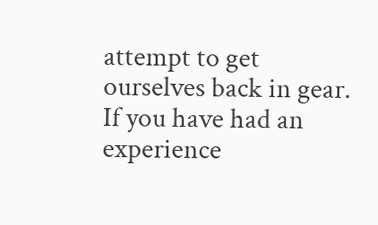attempt to get ourselves back in gear. If you have had an experience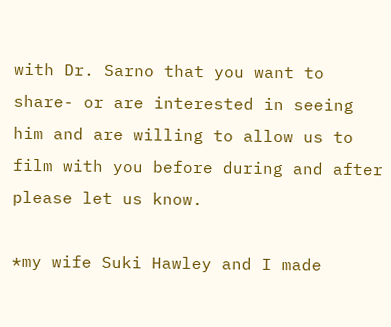with Dr. Sarno that you want to share- or are interested in seeing him and are willing to allow us to film with you before during and after please let us know.

*my wife Suki Hawley and I made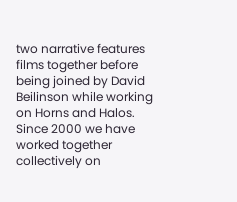two narrative features films together before being joined by David Beilinson while working on Horns and Halos. Since 2000 we have worked together collectively on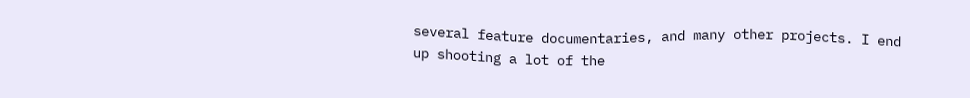several feature documentaries, and many other projects. I end up shooting a lot of the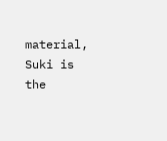material, Suki is the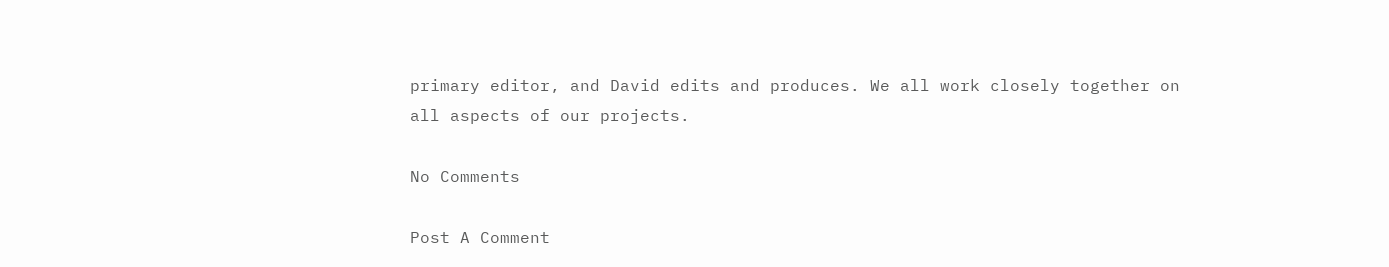primary editor, and David edits and produces. We all work closely together on all aspects of our projects.

No Comments

Post A Comment